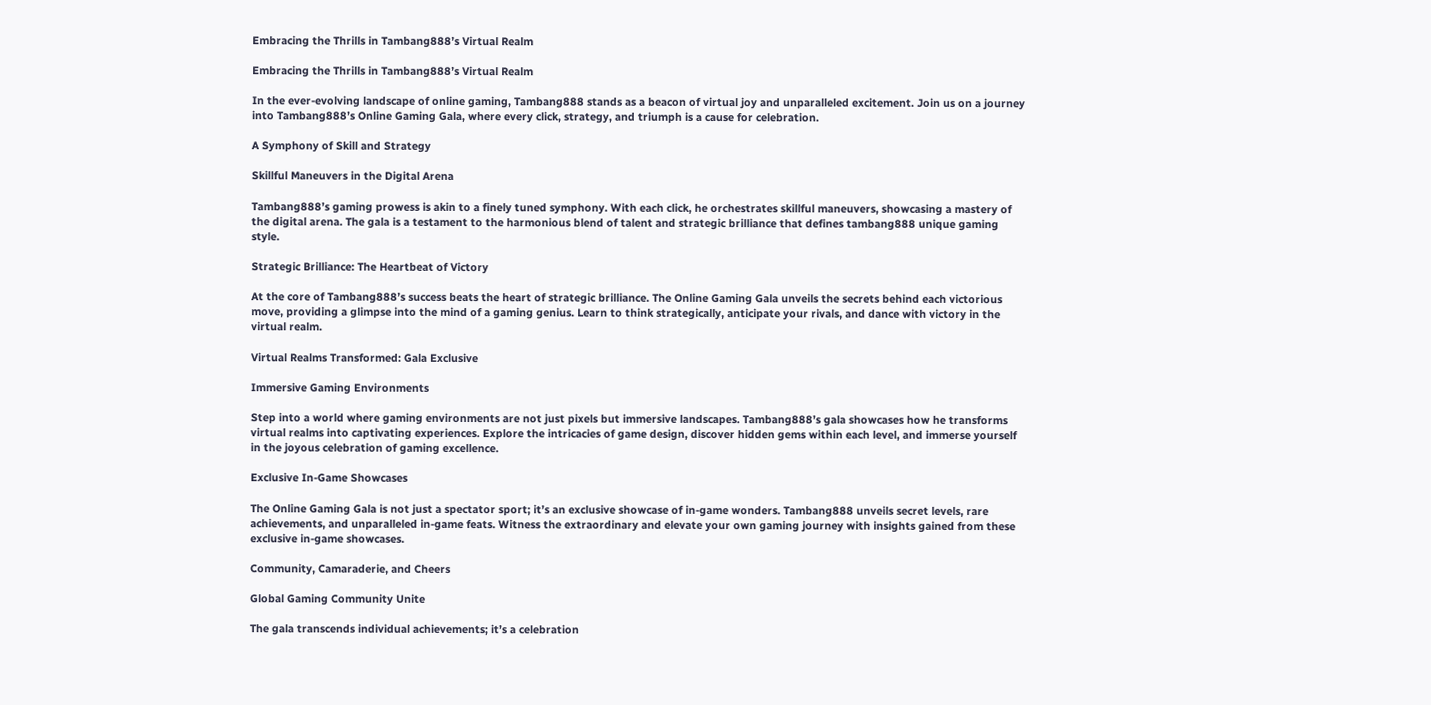Embracing the Thrills in Tambang888’s Virtual Realm

Embracing the Thrills in Tambang888’s Virtual Realm

In the ever-evolving landscape of online gaming, Tambang888 stands as a beacon of virtual joy and unparalleled excitement. Join us on a journey into Tambang888’s Online Gaming Gala, where every click, strategy, and triumph is a cause for celebration.

A Symphony of Skill and Strategy

Skillful Maneuvers in the Digital Arena

Tambang888’s gaming prowess is akin to a finely tuned symphony. With each click, he orchestrates skillful maneuvers, showcasing a mastery of the digital arena. The gala is a testament to the harmonious blend of talent and strategic brilliance that defines tambang888 unique gaming style.

Strategic Brilliance: The Heartbeat of Victory

At the core of Tambang888’s success beats the heart of strategic brilliance. The Online Gaming Gala unveils the secrets behind each victorious move, providing a glimpse into the mind of a gaming genius. Learn to think strategically, anticipate your rivals, and dance with victory in the virtual realm.

Virtual Realms Transformed: Gala Exclusive

Immersive Gaming Environments

Step into a world where gaming environments are not just pixels but immersive landscapes. Tambang888’s gala showcases how he transforms virtual realms into captivating experiences. Explore the intricacies of game design, discover hidden gems within each level, and immerse yourself in the joyous celebration of gaming excellence.

Exclusive In-Game Showcases

The Online Gaming Gala is not just a spectator sport; it’s an exclusive showcase of in-game wonders. Tambang888 unveils secret levels, rare achievements, and unparalleled in-game feats. Witness the extraordinary and elevate your own gaming journey with insights gained from these exclusive in-game showcases.

Community, Camaraderie, and Cheers

Global Gaming Community Unite

The gala transcends individual achievements; it’s a celebration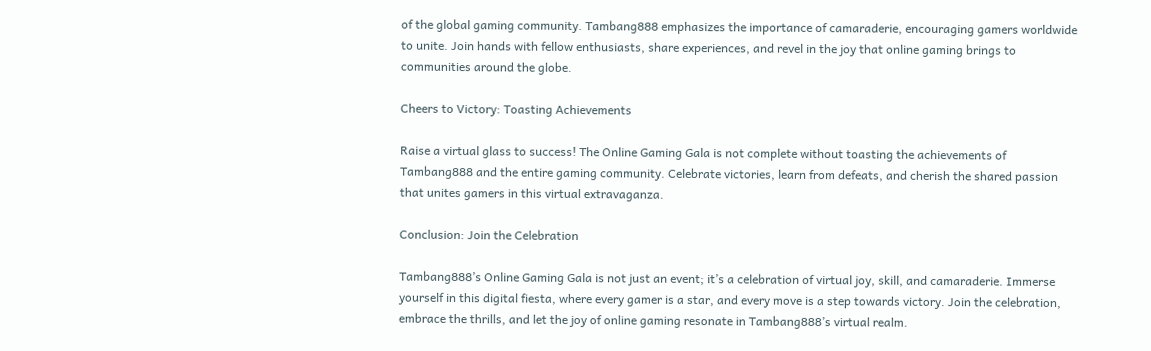of the global gaming community. Tambang888 emphasizes the importance of camaraderie, encouraging gamers worldwide to unite. Join hands with fellow enthusiasts, share experiences, and revel in the joy that online gaming brings to communities around the globe.

Cheers to Victory: Toasting Achievements

Raise a virtual glass to success! The Online Gaming Gala is not complete without toasting the achievements of Tambang888 and the entire gaming community. Celebrate victories, learn from defeats, and cherish the shared passion that unites gamers in this virtual extravaganza.

Conclusion: Join the Celebration

Tambang888’s Online Gaming Gala is not just an event; it’s a celebration of virtual joy, skill, and camaraderie. Immerse yourself in this digital fiesta, where every gamer is a star, and every move is a step towards victory. Join the celebration, embrace the thrills, and let the joy of online gaming resonate in Tambang888’s virtual realm.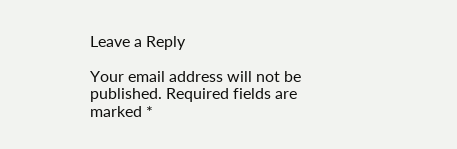Leave a Reply

Your email address will not be published. Required fields are marked *